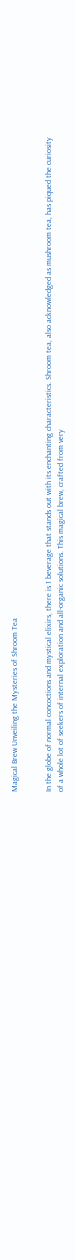Magical Brew Unveiling the Mysteries of Shroom Tea


In the globe of normal concoctions and mystical elixirs, there is 1 beverage that stands out with its enchanting characteristics. Shroom tea, also acknowledged as mushroom tea, has piqued the curiosity of a whole lot of seekers of internal exploration and all-organic solutions. This magical brew, crafted from very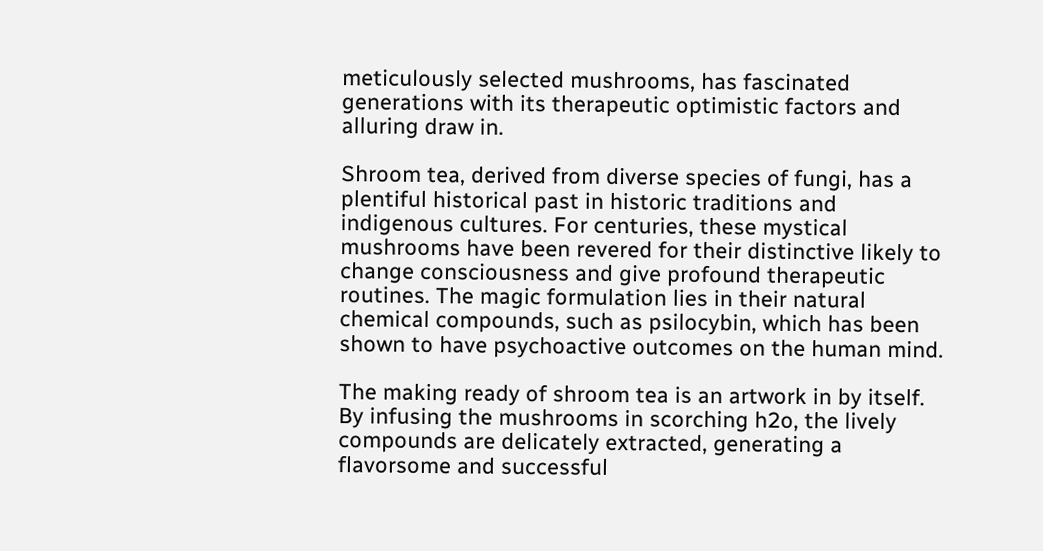meticulously selected mushrooms, has fascinated generations with its therapeutic optimistic factors and alluring draw in.

Shroom tea, derived from diverse species of fungi, has a plentiful historical past in historic traditions and indigenous cultures. For centuries, these mystical mushrooms have been revered for their distinctive likely to change consciousness and give profound therapeutic routines. The magic formulation lies in their natural chemical compounds, such as psilocybin, which has been shown to have psychoactive outcomes on the human mind.

The making ready of shroom tea is an artwork in by itself. By infusing the mushrooms in scorching h2o, the lively compounds are delicately extracted, generating a flavorsome and successful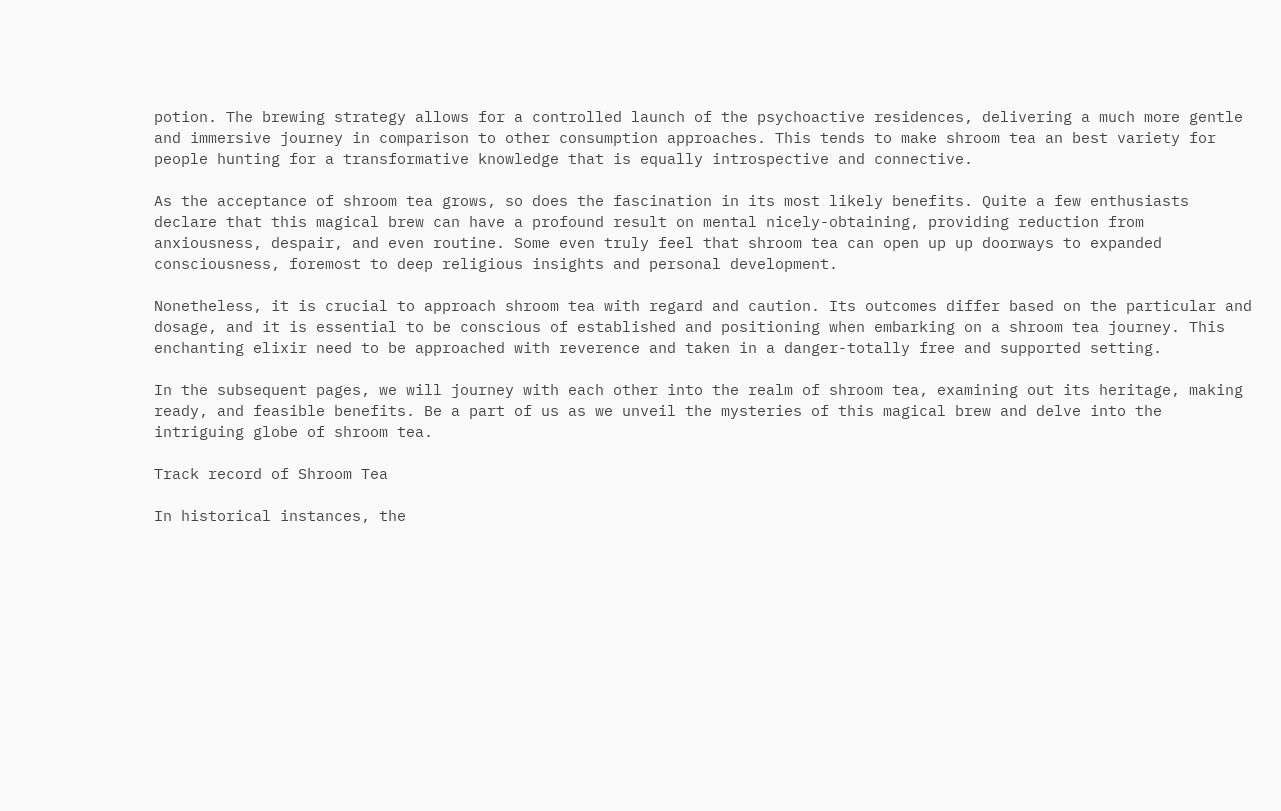potion. The brewing strategy allows for a controlled launch of the psychoactive residences, delivering a much more gentle and immersive journey in comparison to other consumption approaches. This tends to make shroom tea an best variety for people hunting for a transformative knowledge that is equally introspective and connective.

As the acceptance of shroom tea grows, so does the fascination in its most likely benefits. Quite a few enthusiasts declare that this magical brew can have a profound result on mental nicely-obtaining, providing reduction from anxiousness, despair, and even routine. Some even truly feel that shroom tea can open up up doorways to expanded consciousness, foremost to deep religious insights and personal development.

Nonetheless, it is crucial to approach shroom tea with regard and caution. Its outcomes differ based on the particular and dosage, and it is essential to be conscious of established and positioning when embarking on a shroom tea journey. This enchanting elixir need to be approached with reverence and taken in a danger-totally free and supported setting.

In the subsequent pages, we will journey with each other into the realm of shroom tea, examining out its heritage, making ready, and feasible benefits. Be a part of us as we unveil the mysteries of this magical brew and delve into the intriguing globe of shroom tea.

Track record of Shroom Tea

In historical instances, the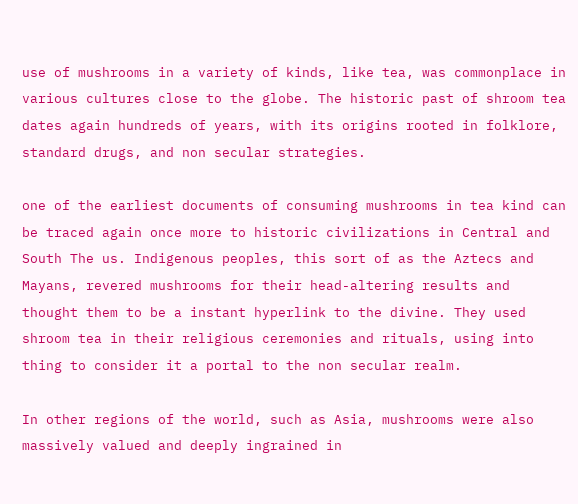use of mushrooms in a variety of kinds, like tea, was commonplace in various cultures close to the globe. The historic past of shroom tea dates again hundreds of years, with its origins rooted in folklore, standard drugs, and non secular strategies.

one of the earliest documents of consuming mushrooms in tea kind can be traced again once more to historic civilizations in Central and South The us. Indigenous peoples, this sort of as the Aztecs and Mayans, revered mushrooms for their head-altering results and thought them to be a instant hyperlink to the divine. They used shroom tea in their religious ceremonies and rituals, using into thing to consider it a portal to the non secular realm.

In other regions of the world, such as Asia, mushrooms were also massively valued and deeply ingrained in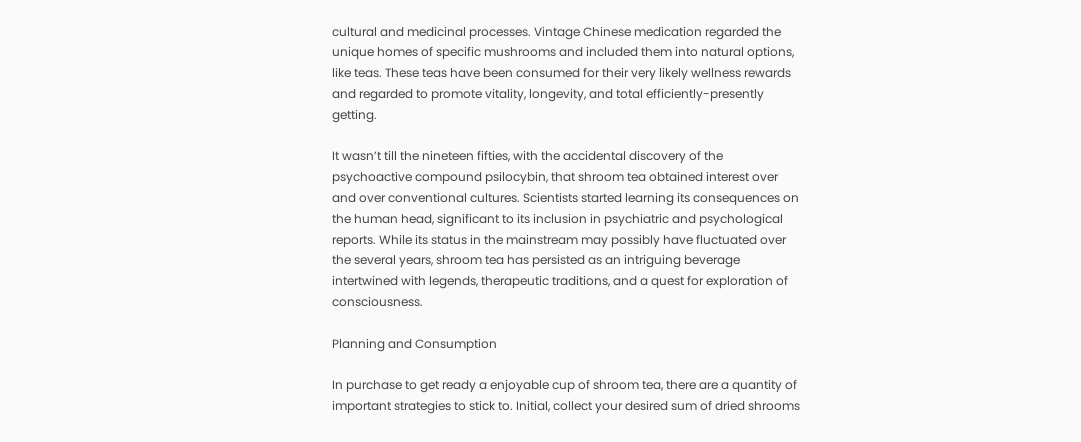cultural and medicinal processes. Vintage Chinese medication regarded the unique homes of specific mushrooms and included them into natural options, like teas. These teas have been consumed for their very likely wellness rewards and regarded to promote vitality, longevity, and total efficiently-presently getting.

It wasn’t till the nineteen fifties, with the accidental discovery of the psychoactive compound psilocybin, that shroom tea obtained interest over and over conventional cultures. Scientists started learning its consequences on the human head, significant to its inclusion in psychiatric and psychological reports. While its status in the mainstream may possibly have fluctuated over the several years, shroom tea has persisted as an intriguing beverage intertwined with legends, therapeutic traditions, and a quest for exploration of consciousness.

Planning and Consumption

In purchase to get ready a enjoyable cup of shroom tea, there are a quantity of important strategies to stick to. Initial, collect your desired sum of dried shrooms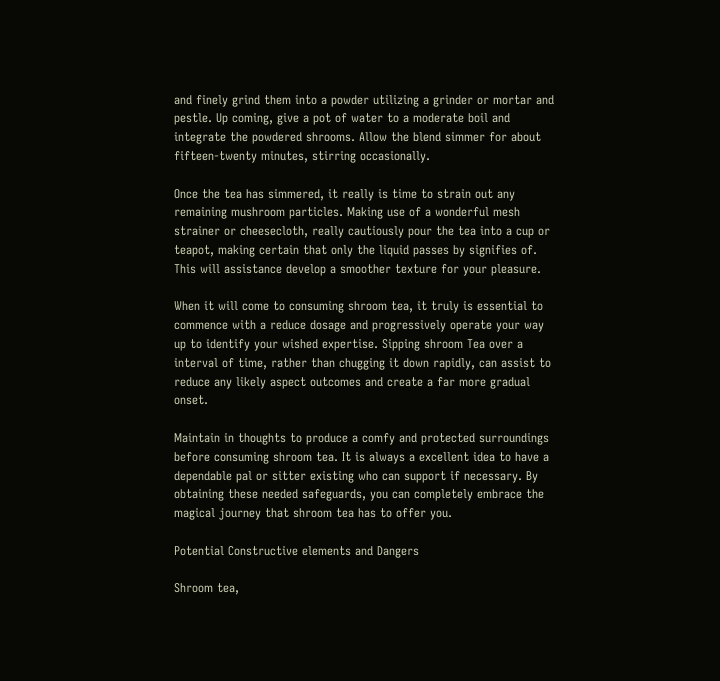and finely grind them into a powder utilizing a grinder or mortar and pestle. Up coming, give a pot of water to a moderate boil and integrate the powdered shrooms. Allow the blend simmer for about fifteen-twenty minutes, stirring occasionally.

Once the tea has simmered, it really is time to strain out any remaining mushroom particles. Making use of a wonderful mesh strainer or cheesecloth, really cautiously pour the tea into a cup or teapot, making certain that only the liquid passes by signifies of. This will assistance develop a smoother texture for your pleasure.

When it will come to consuming shroom tea, it truly is essential to commence with a reduce dosage and progressively operate your way up to identify your wished expertise. Sipping shroom Tea over a interval of time, rather than chugging it down rapidly, can assist to reduce any likely aspect outcomes and create a far more gradual onset.

Maintain in thoughts to produce a comfy and protected surroundings before consuming shroom tea. It is always a excellent idea to have a dependable pal or sitter existing who can support if necessary. By obtaining these needed safeguards, you can completely embrace the magical journey that shroom tea has to offer you.

Potential Constructive elements and Dangers

Shroom tea,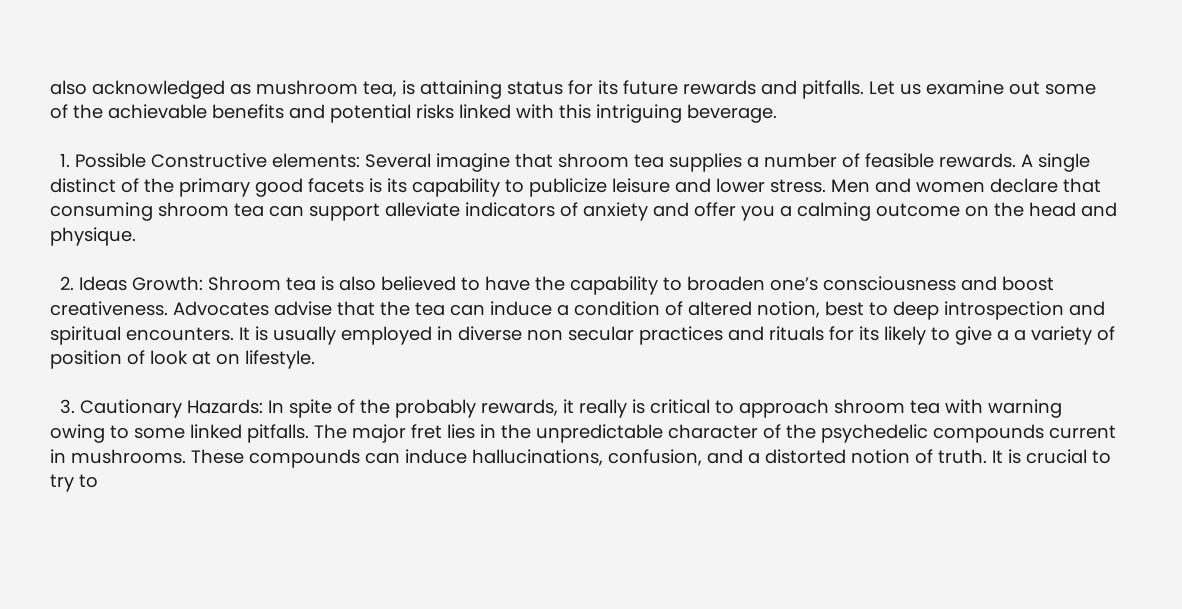also acknowledged as mushroom tea, is attaining status for its future rewards and pitfalls. Let us examine out some of the achievable benefits and potential risks linked with this intriguing beverage.

  1. Possible Constructive elements: Several imagine that shroom tea supplies a number of feasible rewards. A single distinct of the primary good facets is its capability to publicize leisure and lower stress. Men and women declare that consuming shroom tea can support alleviate indicators of anxiety and offer you a calming outcome on the head and physique.

  2. Ideas Growth: Shroom tea is also believed to have the capability to broaden one’s consciousness and boost creativeness. Advocates advise that the tea can induce a condition of altered notion, best to deep introspection and spiritual encounters. It is usually employed in diverse non secular practices and rituals for its likely to give a a variety of position of look at on lifestyle.

  3. Cautionary Hazards: In spite of the probably rewards, it really is critical to approach shroom tea with warning owing to some linked pitfalls. The major fret lies in the unpredictable character of the psychedelic compounds current in mushrooms. These compounds can induce hallucinations, confusion, and a distorted notion of truth. It is crucial to try to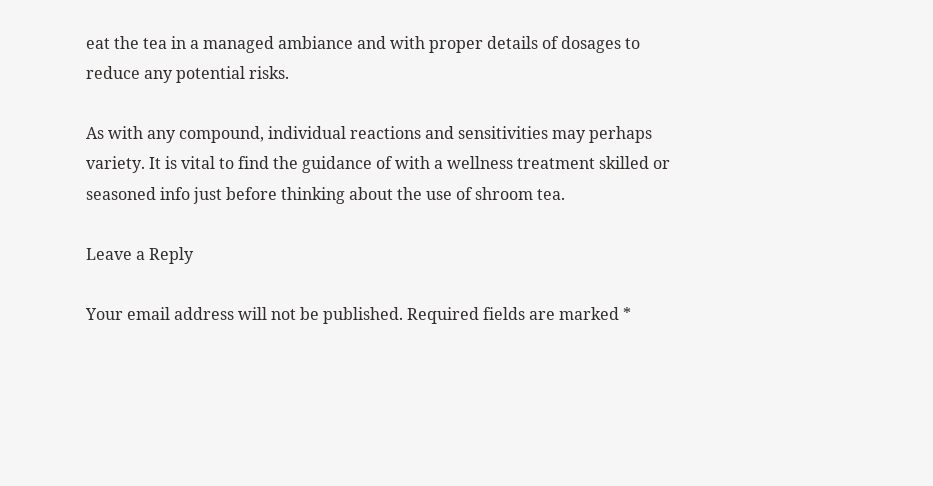eat the tea in a managed ambiance and with proper details of dosages to reduce any potential risks.

As with any compound, individual reactions and sensitivities may perhaps variety. It is vital to find the guidance of with a wellness treatment skilled or seasoned info just before thinking about the use of shroom tea.

Leave a Reply

Your email address will not be published. Required fields are marked *